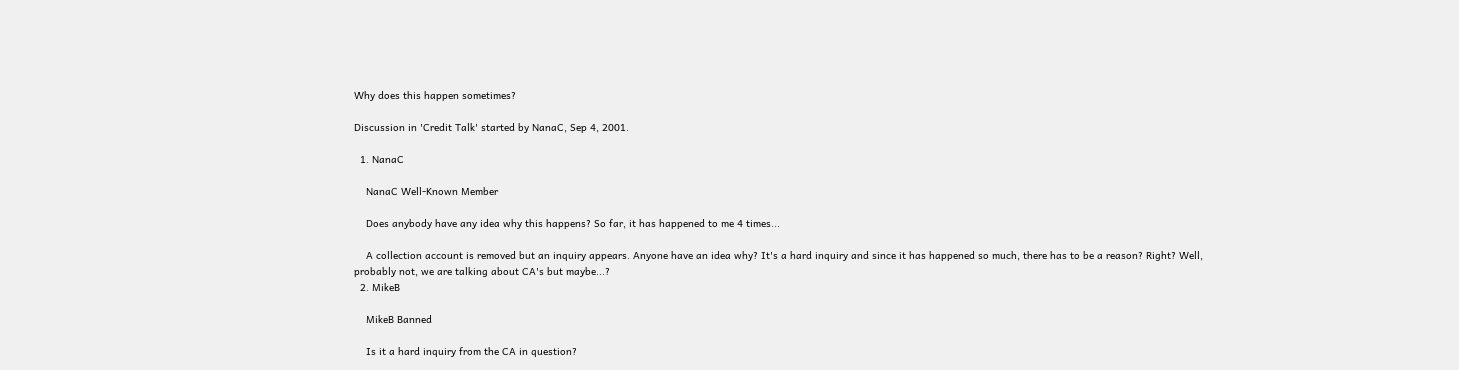Why does this happen sometimes?

Discussion in 'Credit Talk' started by NanaC, Sep 4, 2001.

  1. NanaC

    NanaC Well-Known Member

    Does anybody have any idea why this happens? So far, it has happened to me 4 times...

    A collection account is removed but an inquiry appears. Anyone have an idea why? It's a hard inquiry and since it has happened so much, there has to be a reason? Right? Well, probably not, we are talking about CA's but maybe...?
  2. MikeB

    MikeB Banned

    Is it a hard inquiry from the CA in question?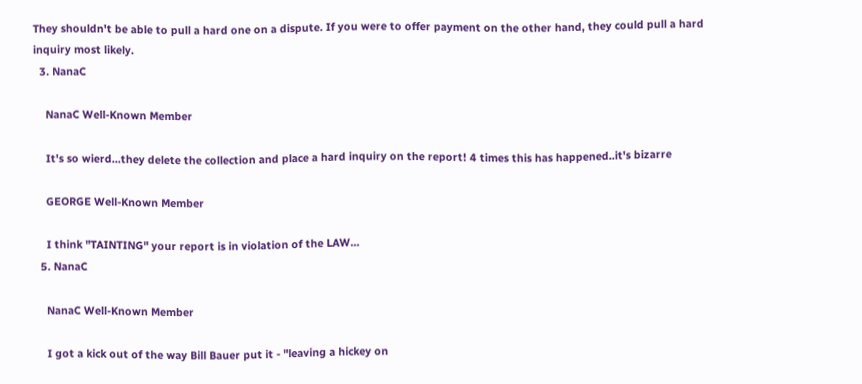They shouldn't be able to pull a hard one on a dispute. If you were to offer payment on the other hand, they could pull a hard inquiry most likely.
  3. NanaC

    NanaC Well-Known Member

    It's so wierd...they delete the collection and place a hard inquiry on the report! 4 times this has happened..it's bizarre

    GEORGE Well-Known Member

    I think "TAINTING" your report is in violation of the LAW...
  5. NanaC

    NanaC Well-Known Member

    I got a kick out of the way Bill Bauer put it - "leaving a hickey on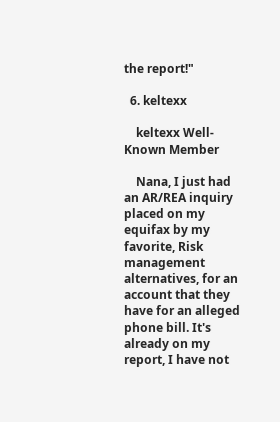the report!"

  6. keltexx

    keltexx Well-Known Member

    Nana, I just had an AR/REA inquiry placed on my equifax by my favorite, Risk management alternatives, for an account that they have for an alleged phone bill. It's already on my report, I have not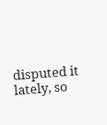disputed it lately, so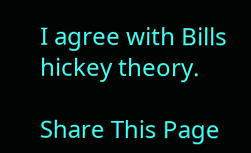I agree with Bills hickey theory.

Share This Page